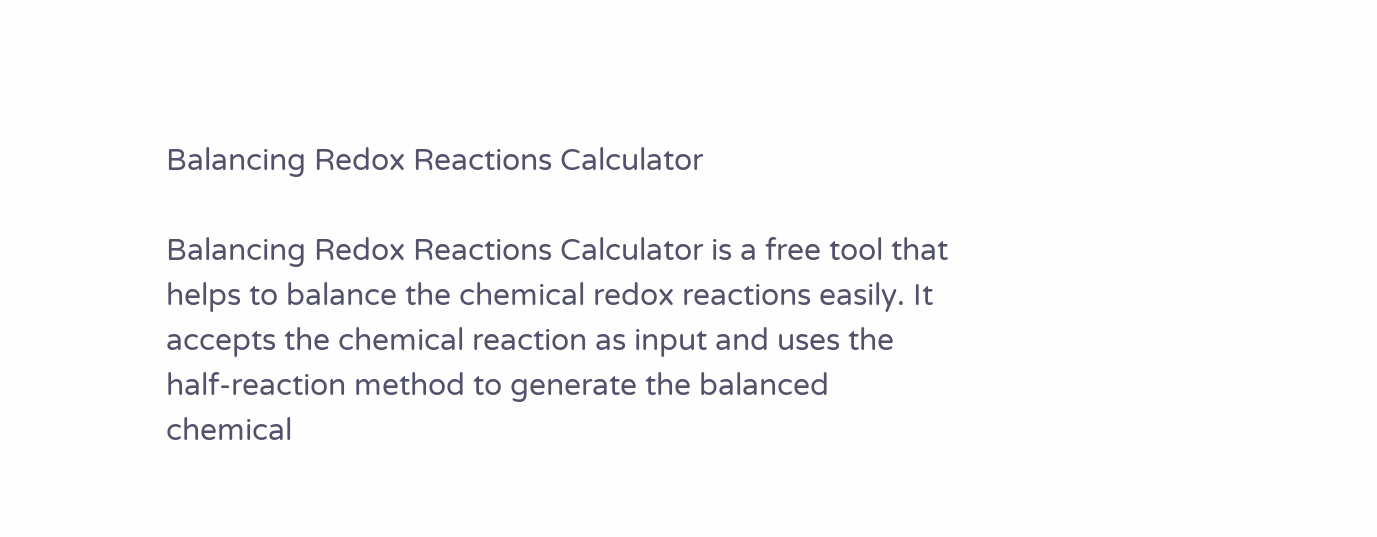Balancing Redox Reactions Calculator

Balancing Redox Reactions Calculator is a free tool that helps to balance the chemical redox reactions easily. It accepts the chemical reaction as input and uses the half-reaction method to generate the balanced chemical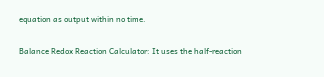equation as output within no time.

Balance Redox Reaction Calculator: It uses the half-reaction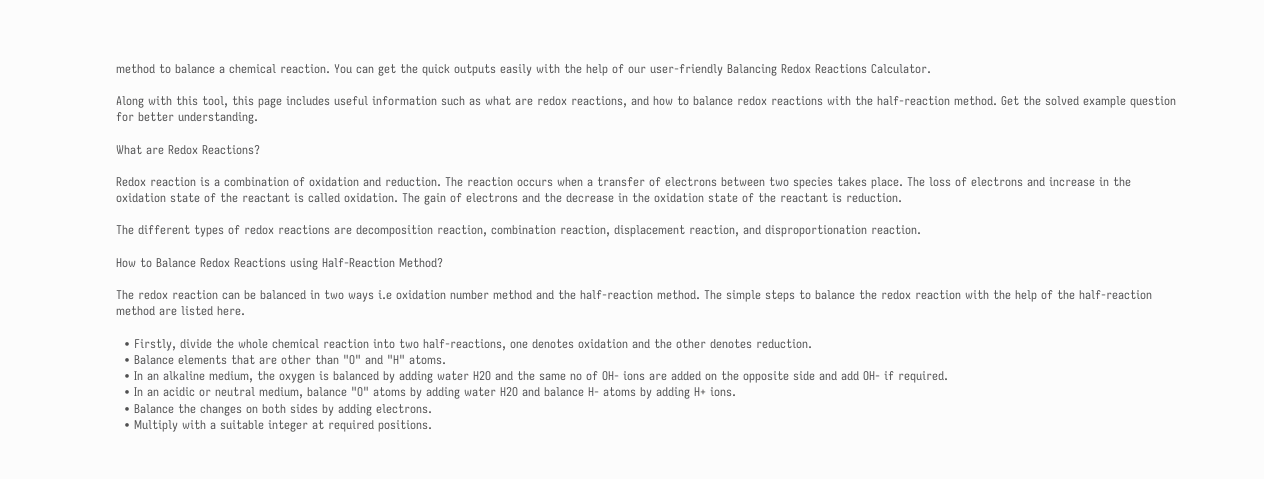method to balance a chemical reaction. You can get the quick outputs easily with the help of our user-friendly Balancing Redox Reactions Calculator.

Along with this tool, this page includes useful information such as what are redox reactions, and how to balance redox reactions with the half-reaction method. Get the solved example question for better understanding.

What are Redox Reactions?

Redox reaction is a combination of oxidation and reduction. The reaction occurs when a transfer of electrons between two species takes place. The loss of electrons and increase in the oxidation state of the reactant is called oxidation. The gain of electrons and the decrease in the oxidation state of the reactant is reduction.

The different types of redox reactions are decomposition reaction, combination reaction, displacement reaction, and disproportionation reaction.

How to Balance Redox Reactions using Half-Reaction Method?

The redox reaction can be balanced in two ways i.e oxidation number method and the half-reaction method. The simple steps to balance the redox reaction with the help of the half-reaction method are listed here.

  • Firstly, divide the whole chemical reaction into two half-reactions, one denotes oxidation and the other denotes reduction.
  • Balance elements that are other than "O" and "H" atoms.
  • In an alkaline medium, the oxygen is balanced by adding water H2O and the same no of OH- ions are added on the opposite side and add OH- if required.
  • In an acidic or neutral medium, balance "O" atoms by adding water H2O and balance H- atoms by adding H+ ions.
  • Balance the changes on both sides by adding electrons.
  • Multiply with a suitable integer at required positions.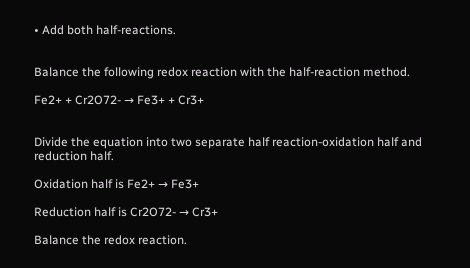• Add both half-reactions.


Balance the following redox reaction with the half-reaction method.

Fe2+ + Cr2O72- → Fe3+ + Cr3+


Divide the equation into two separate half reaction-oxidation half and reduction half.

Oxidation half is Fe2+ → Fe3+

Reduction half is Cr2O72- → Cr3+

Balance the redox reaction.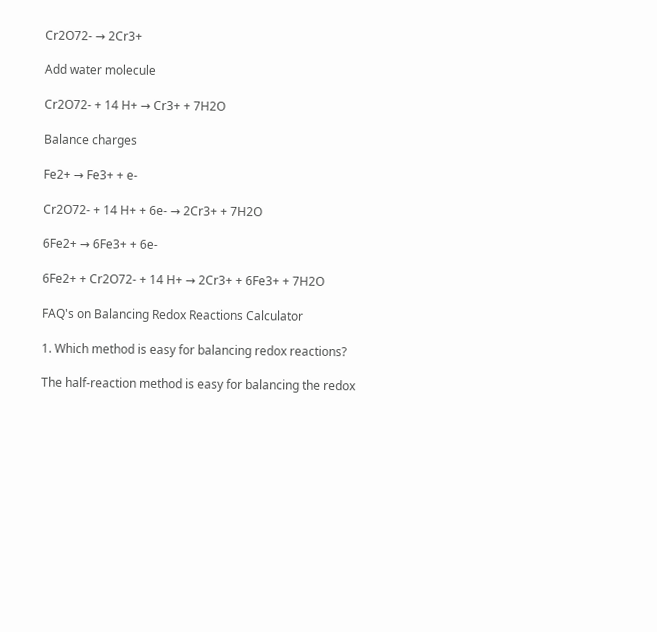Cr2O72- → 2Cr3+

Add water molecule

Cr2O72- + 14 H+ → Cr3+ + 7H2O

Balance charges

Fe2+ → Fe3+ + e-

Cr2O72- + 14 H+ + 6e- → 2Cr3+ + 7H2O

6Fe2+ → 6Fe3+ + 6e-

6Fe2+ + Cr2O72- + 14 H+ → 2Cr3+ + 6Fe3+ + 7H2O

FAQ's on Balancing Redox Reactions Calculator

1. Which method is easy for balancing redox reactions?

The half-reaction method is easy for balancing the redox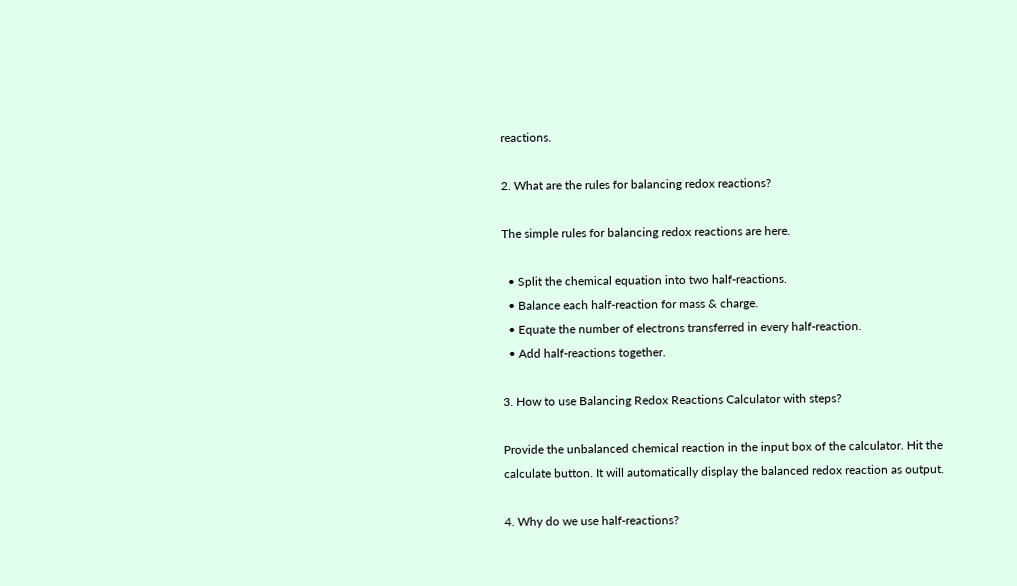reactions.

2. What are the rules for balancing redox reactions?

The simple rules for balancing redox reactions are here.

  • Split the chemical equation into two half-reactions.
  • Balance each half-reaction for mass & charge.
  • Equate the number of electrons transferred in every half-reaction.
  • Add half-reactions together.

3. How to use Balancing Redox Reactions Calculator with steps?

Provide the unbalanced chemical reaction in the input box of the calculator. Hit the calculate button. It will automatically display the balanced redox reaction as output.

4. Why do we use half-reactions?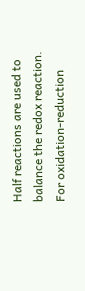Half reactions are used to balance the redox reaction. For oxidation-reduction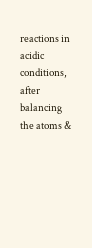reactions in acidic conditions, after balancing the atoms &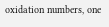oxidation numbers, one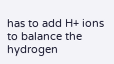has to add H+ ions to balance the hydrogen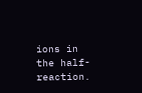ions in the half-reaction.